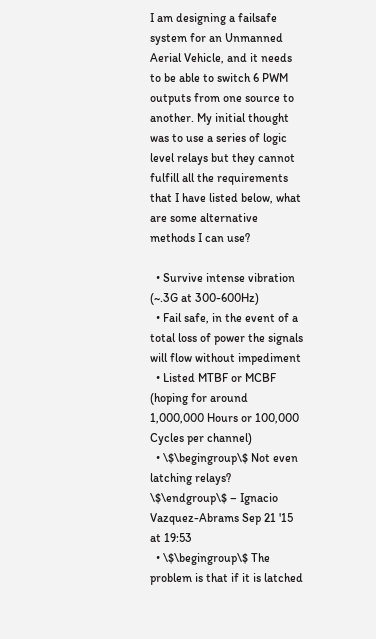I am designing a failsafe system for an Unmanned Aerial Vehicle, and it needs to be able to switch 6 PWM outputs from one source to another. My initial thought was to use a series of logic level relays but they cannot fulfill all the requirements that I have listed below, what are some alternative methods I can use?

  • Survive intense vibration (~.3G at 300-600Hz)
  • Fail safe, in the event of a total loss of power the signals will flow without impediment
  • Listed MTBF or MCBF (hoping for around 1,000,000 Hours or 100,000 Cycles per channel)
  • \$\begingroup\$ Not even latching relays? \$\endgroup\$ – Ignacio Vazquez-Abrams Sep 21 '15 at 19:53
  • \$\begingroup\$ The problem is that if it is latched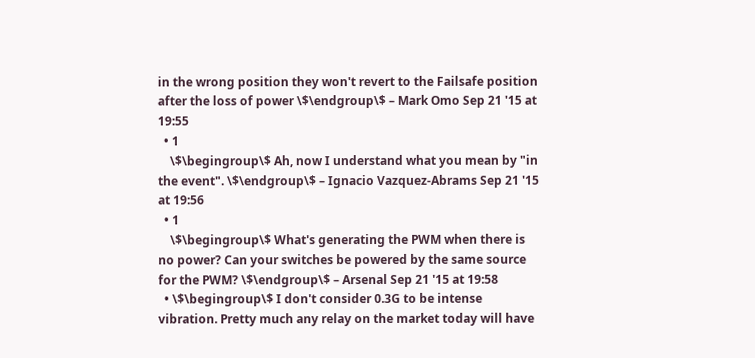in the wrong position they won't revert to the Failsafe position after the loss of power \$\endgroup\$ – Mark Omo Sep 21 '15 at 19:55
  • 1
    \$\begingroup\$ Ah, now I understand what you mean by "in the event". \$\endgroup\$ – Ignacio Vazquez-Abrams Sep 21 '15 at 19:56
  • 1
    \$\begingroup\$ What's generating the PWM when there is no power? Can your switches be powered by the same source for the PWM? \$\endgroup\$ – Arsenal Sep 21 '15 at 19:58
  • \$\begingroup\$ I don't consider 0.3G to be intense vibration. Pretty much any relay on the market today will have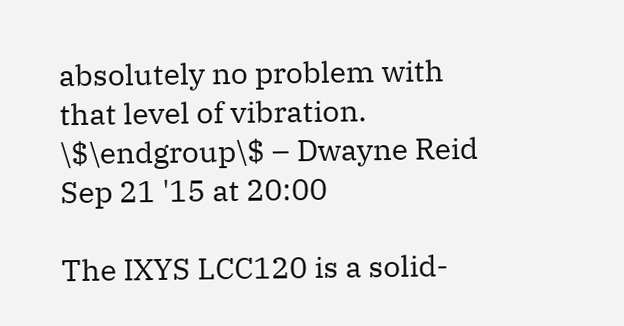absolutely no problem with that level of vibration. \$\endgroup\$ – Dwayne Reid Sep 21 '15 at 20:00

The IXYS LCC120 is a solid-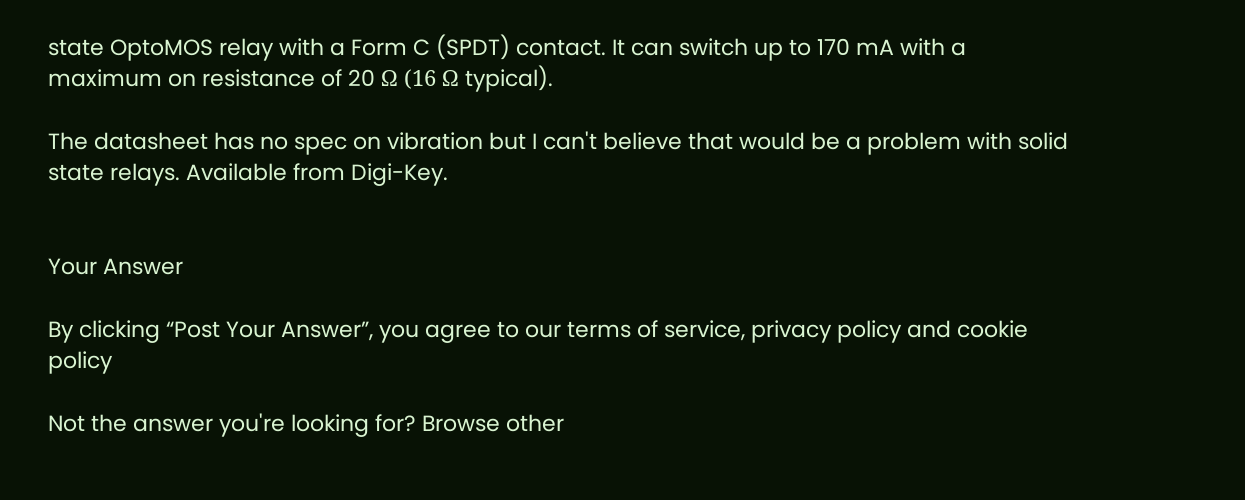state OptoMOS relay with a Form C (SPDT) contact. It can switch up to 170 mA with a maximum on resistance of 20 Ω (16 Ω typical).

The datasheet has no spec on vibration but I can't believe that would be a problem with solid state relays. Available from Digi-Key.


Your Answer

By clicking “Post Your Answer”, you agree to our terms of service, privacy policy and cookie policy

Not the answer you're looking for? Browse other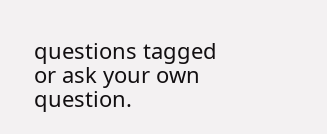questions tagged or ask your own question.